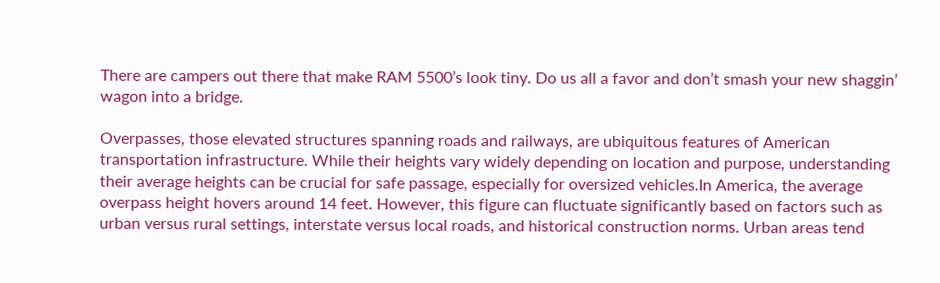There are campers out there that make RAM 5500’s look tiny. Do us all a favor and don’t smash your new shaggin’ wagon into a bridge.

Overpasses, those elevated structures spanning roads and railways, are ubiquitous features of American transportation infrastructure. While their heights vary widely depending on location and purpose, understanding their average heights can be crucial for safe passage, especially for oversized vehicles.In America, the average overpass height hovers around 14 feet. However, this figure can fluctuate significantly based on factors such as urban versus rural settings, interstate versus local roads, and historical construction norms. Urban areas tend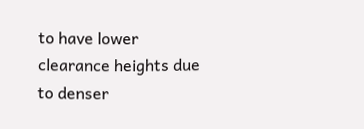to have lower clearance heights due to denser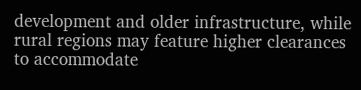development and older infrastructure, while rural regions may feature higher clearances to accommodate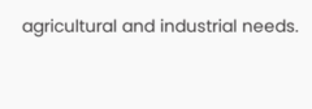agricultural and industrial needs.